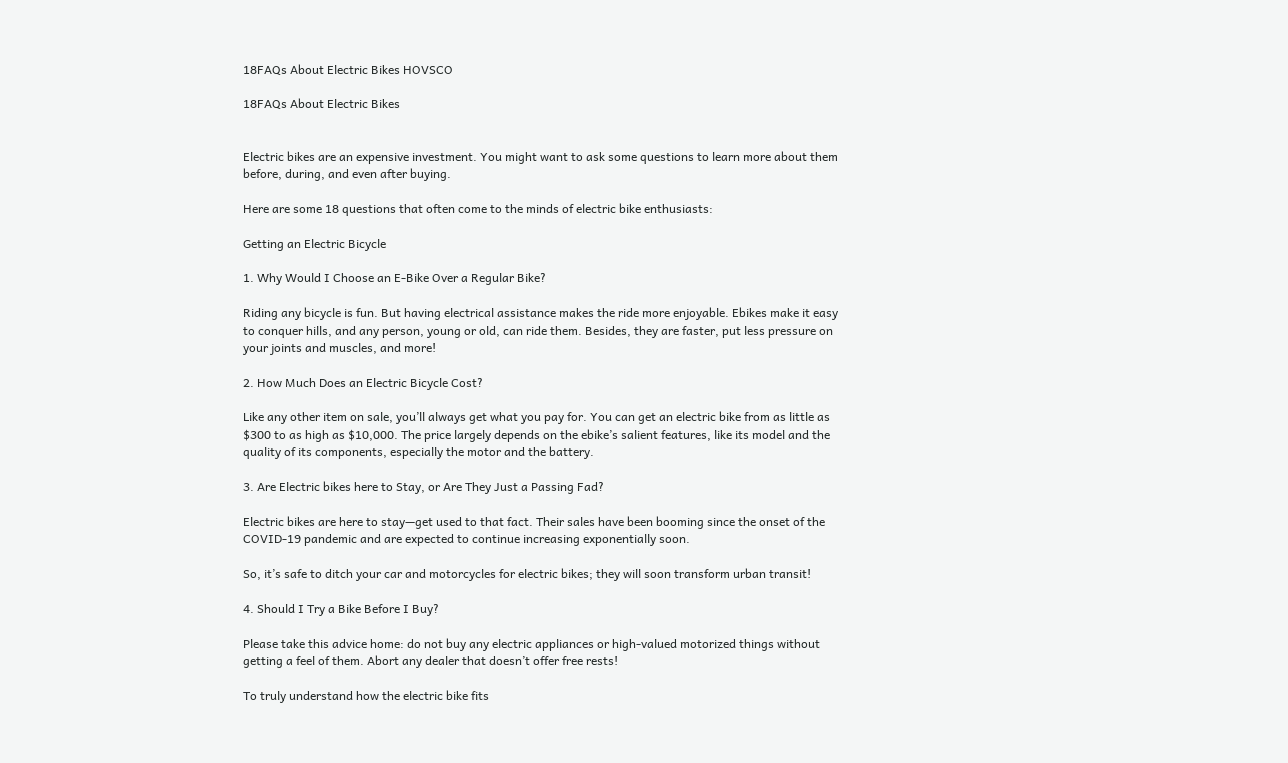18FAQs About Electric Bikes HOVSCO

18FAQs About Electric Bikes


Electric bikes are an expensive investment. You might want to ask some questions to learn more about them before, during, and even after buying.

Here are some 18 questions that often come to the minds of electric bike enthusiasts:

Getting an Electric Bicycle

1. Why Would I Choose an E-Bike Over a Regular Bike?

Riding any bicycle is fun. But having electrical assistance makes the ride more enjoyable. Ebikes make it easy to conquer hills, and any person, young or old, can ride them. Besides, they are faster, put less pressure on your joints and muscles, and more!

2. How Much Does an Electric Bicycle Cost?

Like any other item on sale, you’ll always get what you pay for. You can get an electric bike from as little as $300 to as high as $10,000. The price largely depends on the ebike’s salient features, like its model and the quality of its components, especially the motor and the battery.

3. Are Electric bikes here to Stay, or Are They Just a Passing Fad?

Electric bikes are here to stay—get used to that fact. Their sales have been booming since the onset of the COVID-19 pandemic and are expected to continue increasing exponentially soon.

So, it’s safe to ditch your car and motorcycles for electric bikes; they will soon transform urban transit!

4. Should I Try a Bike Before I Buy?

Please take this advice home: do not buy any electric appliances or high-valued motorized things without getting a feel of them. Abort any dealer that doesn’t offer free rests!

To truly understand how the electric bike fits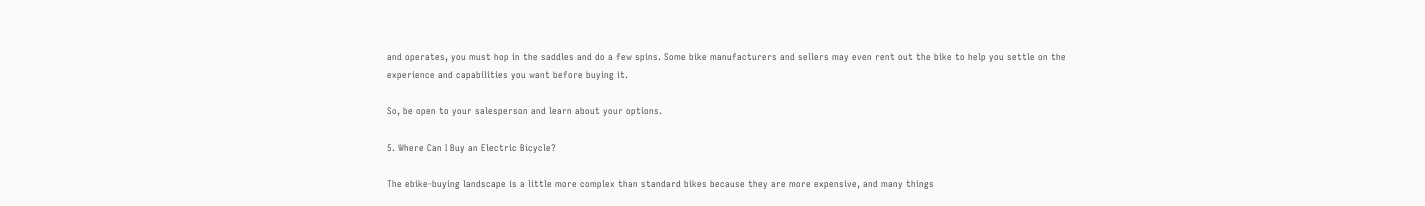and operates, you must hop in the saddles and do a few spins. Some bike manufacturers and sellers may even rent out the bike to help you settle on the experience and capabilities you want before buying it.

So, be open to your salesperson and learn about your options.

5. Where Can I Buy an Electric Bicycle?

The ebike-buying landscape is a little more complex than standard bikes because they are more expensive, and many things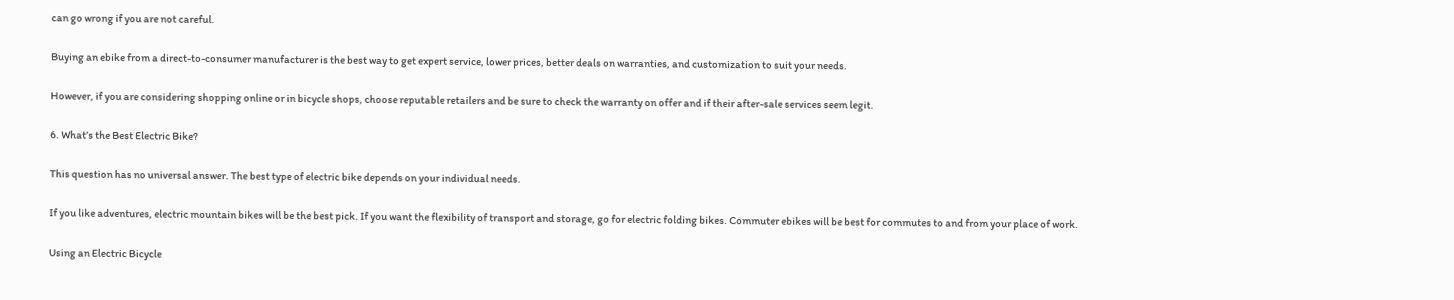can go wrong if you are not careful.

Buying an ebike from a direct-to-consumer manufacturer is the best way to get expert service, lower prices, better deals on warranties, and customization to suit your needs.

However, if you are considering shopping online or in bicycle shops, choose reputable retailers and be sure to check the warranty on offer and if their after-sale services seem legit.

6. What’s the Best Electric Bike?

This question has no universal answer. The best type of electric bike depends on your individual needs.

If you like adventures, electric mountain bikes will be the best pick. If you want the flexibility of transport and storage, go for electric folding bikes. Commuter ebikes will be best for commutes to and from your place of work.

Using an Electric Bicycle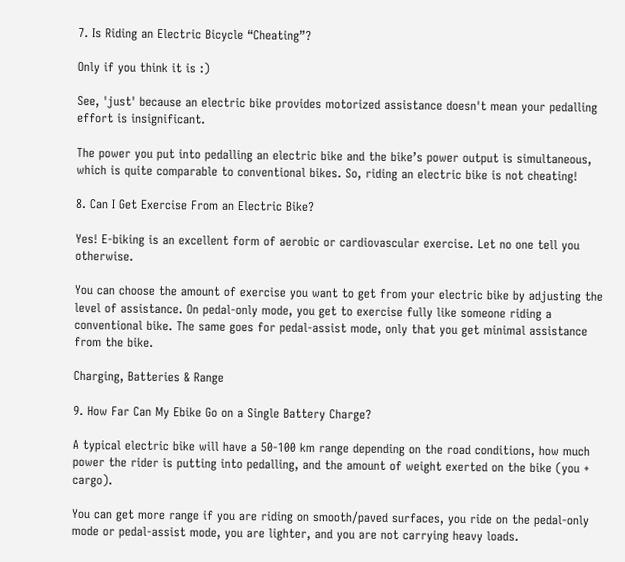7. Is Riding an Electric Bicycle “Cheating”?

Only if you think it is :)

See, 'just' because an electric bike provides motorized assistance doesn't mean your pedalling effort is insignificant.

The power you put into pedalling an electric bike and the bike’s power output is simultaneous, which is quite comparable to conventional bikes. So, riding an electric bike is not cheating!

8. Can I Get Exercise From an Electric Bike?

Yes! E-biking is an excellent form of aerobic or cardiovascular exercise. Let no one tell you otherwise.

You can choose the amount of exercise you want to get from your electric bike by adjusting the level of assistance. On pedal-only mode, you get to exercise fully like someone riding a conventional bike. The same goes for pedal-assist mode, only that you get minimal assistance from the bike.

Charging, Batteries & Range

9. How Far Can My Ebike Go on a Single Battery Charge?

A typical electric bike will have a 50-100 km range depending on the road conditions, how much power the rider is putting into pedalling, and the amount of weight exerted on the bike (you + cargo).

You can get more range if you are riding on smooth/paved surfaces, you ride on the pedal-only mode or pedal-assist mode, you are lighter, and you are not carrying heavy loads.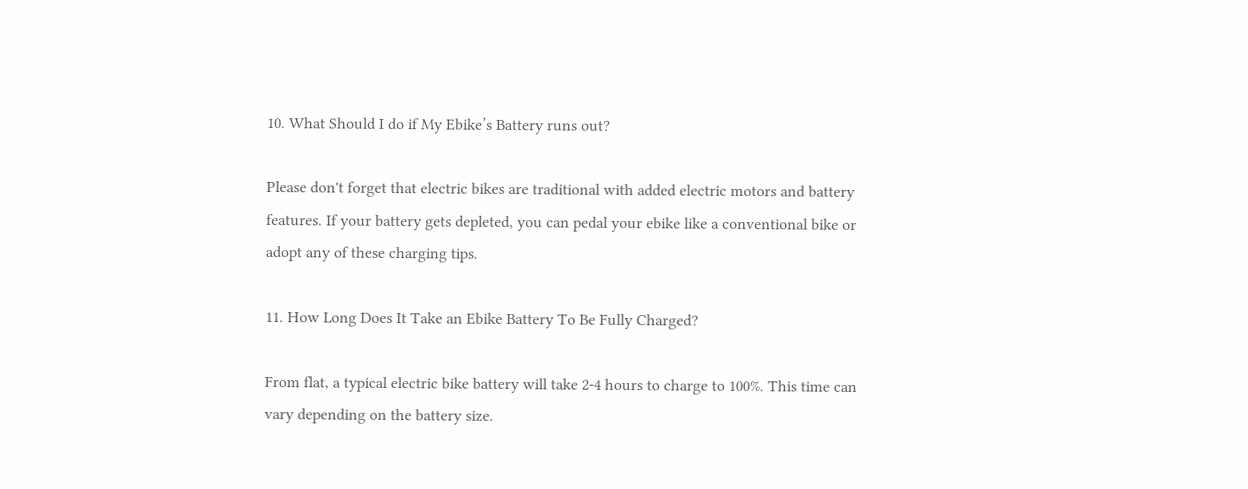10. What Should I do if My Ebike’s Battery runs out?

Please don't forget that electric bikes are traditional with added electric motors and battery features. If your battery gets depleted, you can pedal your ebike like a conventional bike or adopt any of these charging tips.

11. How Long Does It Take an Ebike Battery To Be Fully Charged?

From flat, a typical electric bike battery will take 2-4 hours to charge to 100%. This time can vary depending on the battery size.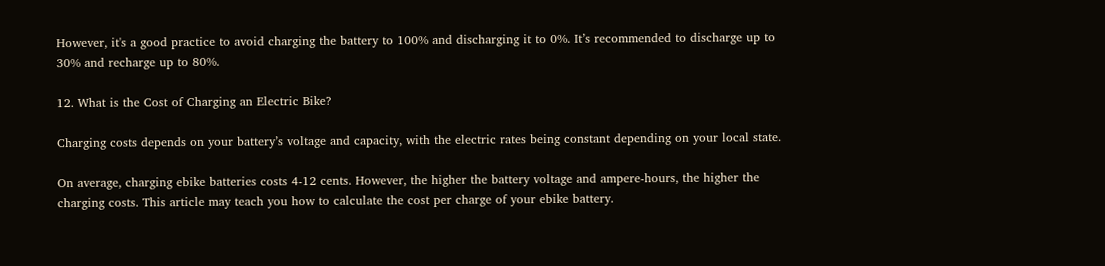However, it's a good practice to avoid charging the battery to 100% and discharging it to 0%. It’s recommended to discharge up to 30% and recharge up to 80%.

12. What is the Cost of Charging an Electric Bike?

Charging costs depends on your battery’s voltage and capacity, with the electric rates being constant depending on your local state.

On average, charging ebike batteries costs 4-12 cents. However, the higher the battery voltage and ampere-hours, the higher the charging costs. This article may teach you how to calculate the cost per charge of your ebike battery.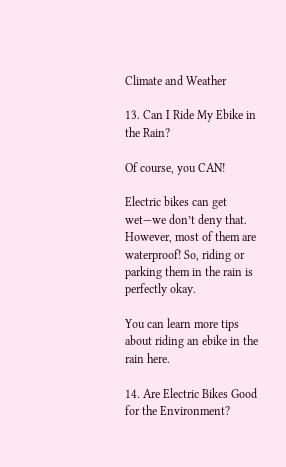Climate and Weather

13. Can I Ride My Ebike in the Rain?

Of course, you CAN!

Electric bikes can get wet—we don’t deny that. However, most of them are waterproof! So, riding or parking them in the rain is perfectly okay.

You can learn more tips about riding an ebike in the rain here.

14. Are Electric Bikes Good for the Environment?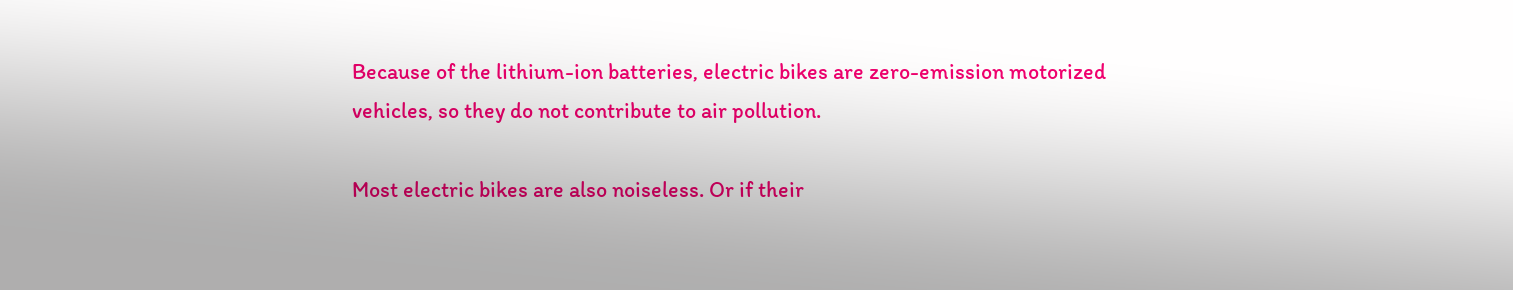Because of the lithium-ion batteries, electric bikes are zero-emission motorized vehicles, so they do not contribute to air pollution.

Most electric bikes are also noiseless. Or if their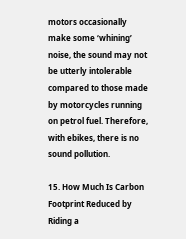motors occasionally make some ‘whining’ noise, the sound may not be utterly intolerable compared to those made by motorcycles running on petrol fuel. Therefore, with ebikes, there is no sound pollution.

15. How Much Is Carbon Footprint Reduced by Riding a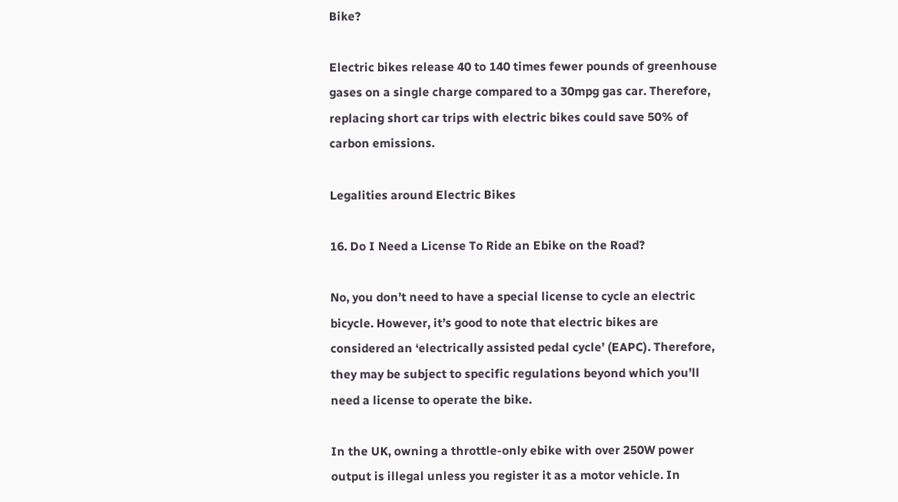Bike?

Electric bikes release 40 to 140 times fewer pounds of greenhouse gases on a single charge compared to a 30mpg gas car. Therefore, replacing short car trips with electric bikes could save 50% of carbon emissions.

Legalities around Electric Bikes

16. Do I Need a License To Ride an Ebike on the Road?

No, you don’t need to have a special license to cycle an electric bicycle. However, it’s good to note that electric bikes are considered an ‘electrically assisted pedal cycle’ (EAPC). Therefore, they may be subject to specific regulations beyond which you’ll need a license to operate the bike.

In the UK, owning a throttle-only ebike with over 250W power output is illegal unless you register it as a motor vehicle. In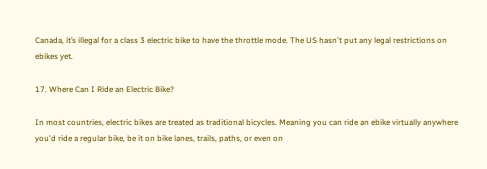Canada, it’s illegal for a class 3 electric bike to have the throttle mode. The US hasn't put any legal restrictions on ebikes yet.

17. Where Can I Ride an Electric Bike?

In most countries, electric bikes are treated as traditional bicycles. Meaning you can ride an ebike virtually anywhere you'd ride a regular bike, be it on bike lanes, trails, paths, or even on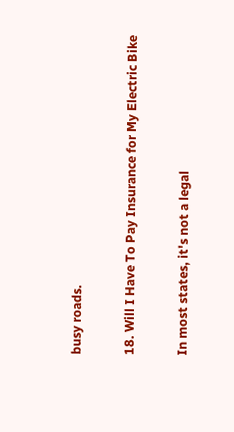busy roads.

18. Will I Have To Pay Insurance for My Electric Bike

In most states, it's not a legal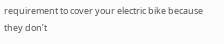requirement to cover your electric bike because they don’t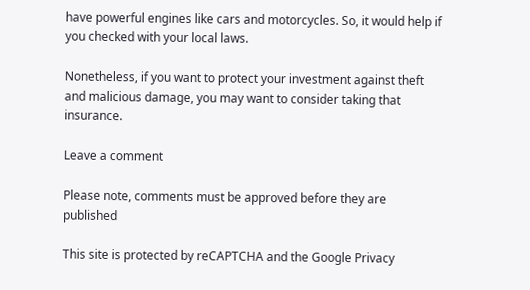have powerful engines like cars and motorcycles. So, it would help if you checked with your local laws.

Nonetheless, if you want to protect your investment against theft and malicious damage, you may want to consider taking that insurance.

Leave a comment

Please note, comments must be approved before they are published

This site is protected by reCAPTCHA and the Google Privacy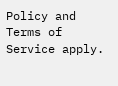Policy and Terms of Service apply.